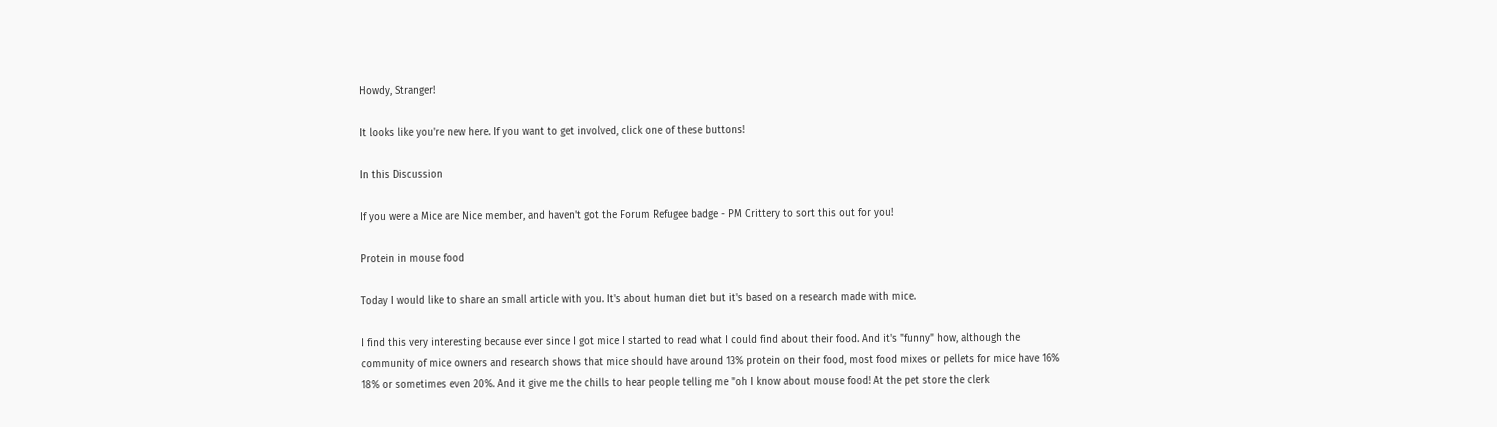Howdy, Stranger!

It looks like you're new here. If you want to get involved, click one of these buttons!

In this Discussion

If you were a Mice are Nice member, and haven't got the Forum Refugee badge - PM Crittery to sort this out for you!

Protein in mouse food

Today I would like to share an small article with you. It's about human diet but it's based on a research made with mice.

I find this very interesting because ever since I got mice I started to read what I could find about their food. And it's "funny" how, although the community of mice owners and research shows that mice should have around 13% protein on their food, most food mixes or pellets for mice have 16% 18% or sometimes even 20%. And it give me the chills to hear people telling me "oh I know about mouse food! At the pet store the clerk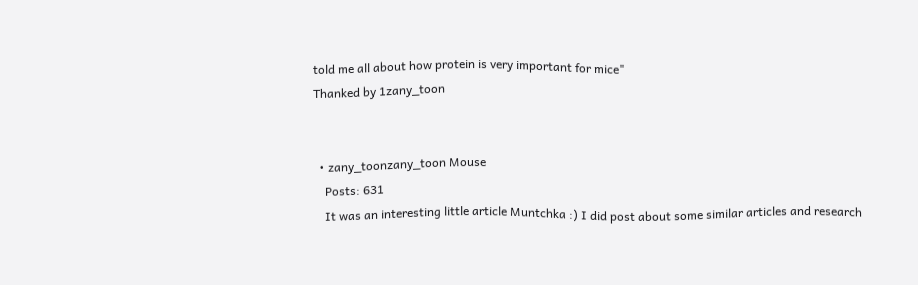told me all about how protein is very important for mice"
Thanked by 1zany_toon


  • zany_toonzany_toon Mouse
    Posts: 631
    It was an interesting little article Muntchka :) I did post about some similar articles and research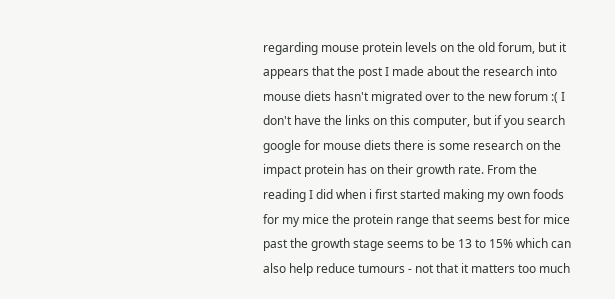regarding mouse protein levels on the old forum, but it appears that the post I made about the research into mouse diets hasn't migrated over to the new forum :( I don't have the links on this computer, but if you search google for mouse diets there is some research on the impact protein has on their growth rate. From the reading I did when i first started making my own foods for my mice the protein range that seems best for mice past the growth stage seems to be 13 to 15% which can also help reduce tumours - not that it matters too much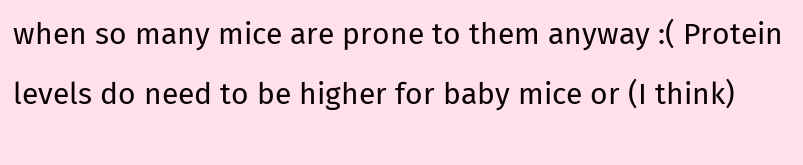when so many mice are prone to them anyway :( Protein levels do need to be higher for baby mice or (I think)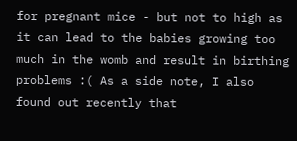for pregnant mice - but not to high as it can lead to the babies growing too much in the womb and result in birthing problems :( As a side note, I also found out recently that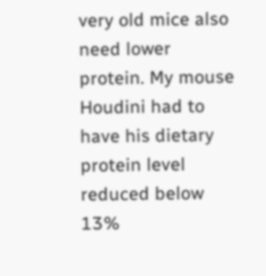very old mice also need lower protein. My mouse Houdini had to have his dietary protein level reduced below 13%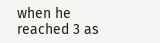when he reached 3 as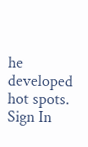he developed hot spots.
Sign In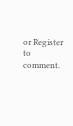or Register to comment.